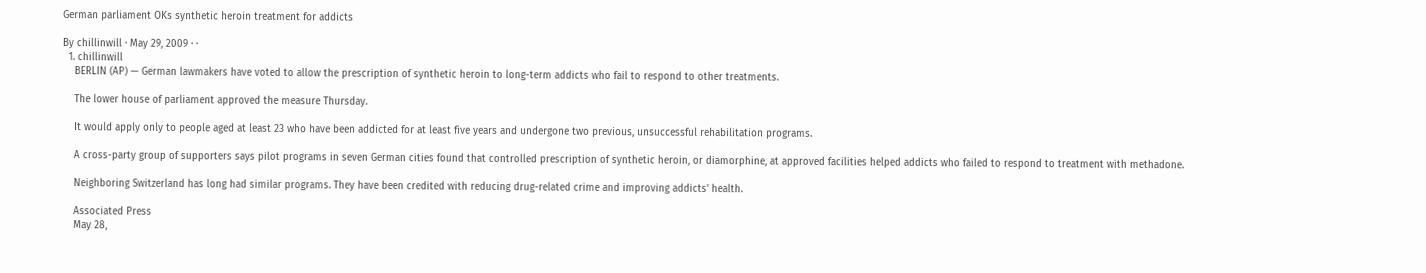German parliament OKs synthetic heroin treatment for addicts

By chillinwill · May 29, 2009 · ·
  1. chillinwill
    BERLIN (AP) — German lawmakers have voted to allow the prescription of synthetic heroin to long-term addicts who fail to respond to other treatments.

    The lower house of parliament approved the measure Thursday.

    It would apply only to people aged at least 23 who have been addicted for at least five years and undergone two previous, unsuccessful rehabilitation programs.

    A cross-party group of supporters says pilot programs in seven German cities found that controlled prescription of synthetic heroin, or diamorphine, at approved facilities helped addicts who failed to respond to treatment with methadone.

    Neighboring Switzerland has long had similar programs. They have been credited with reducing drug-related crime and improving addicts' health.

    Associated Press
    May 28,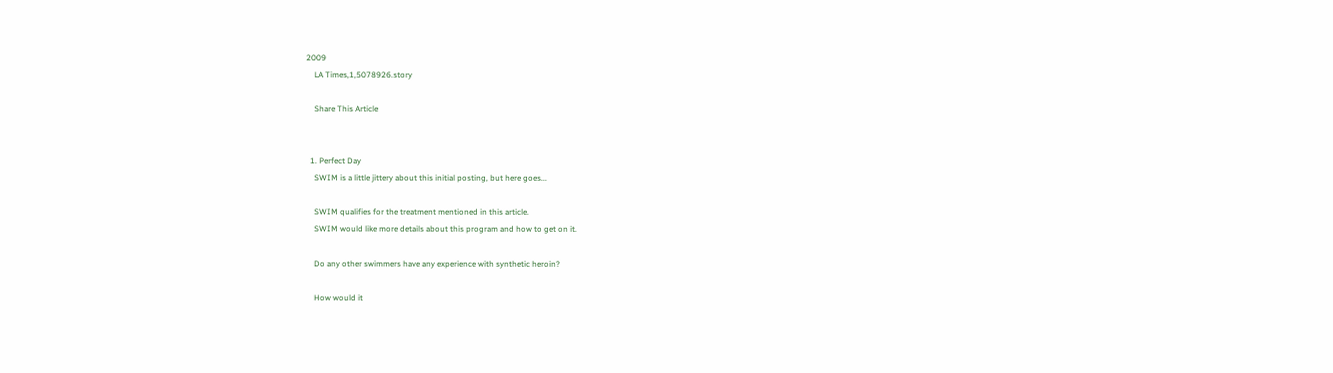2009
    LA Times,1,5078926.story

    Share This Article


  1. Perfect Day
    SWIM is a little jittery about this initial posting, but here goes...

    SWIM qualifies for the treatment mentioned in this article.
    SWIM would like more details about this program and how to get on it.

    Do any other swimmers have any experience with synthetic heroin?

    How would it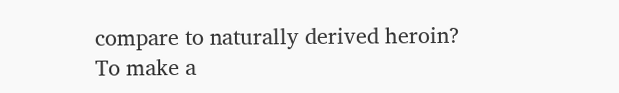compare to naturally derived heroin?
To make a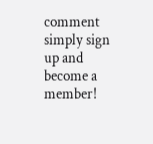comment simply sign up and become a member!